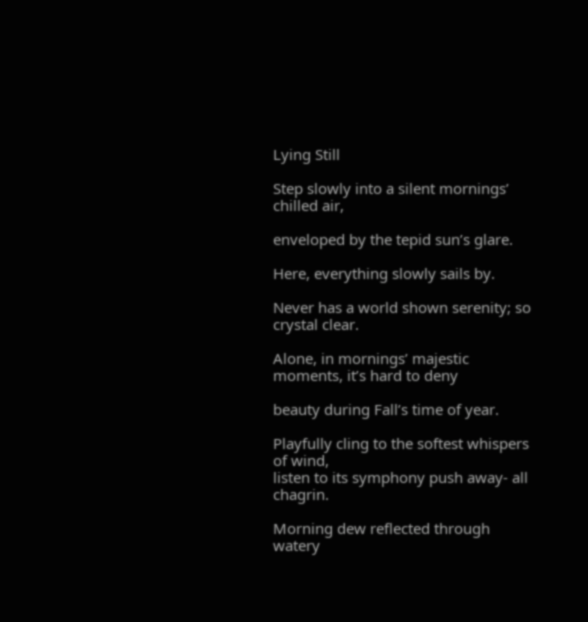Lying Still

Step slowly into a silent mornings’ chilled air,

enveloped by the tepid sun’s glare.

Here, everything slowly sails by.

Never has a world shown serenity; so crystal clear.

Alone, in mornings’ majestic moments, it’s hard to deny

beauty during Fall’s time of year.

Playfully cling to the softest whispers of wind,
listen to its symphony push away- all chagrin.

Morning dew reflected through watery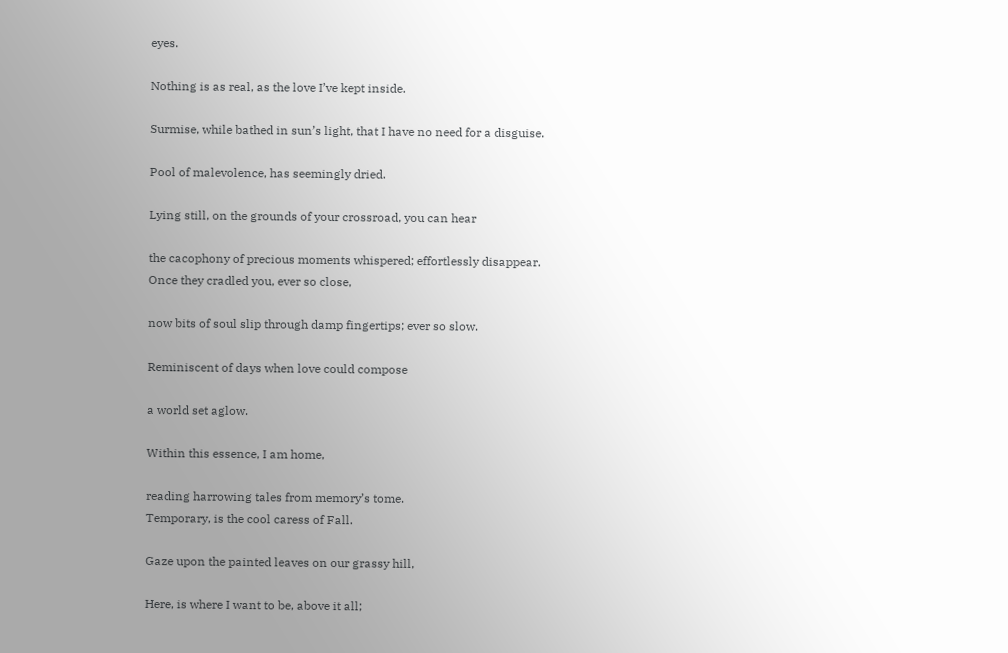eyes.

Nothing is as real, as the love I’ve kept inside.

Surmise, while bathed in sun’s light, that I have no need for a disguise.

Pool of malevolence, has seemingly dried.

Lying still, on the grounds of your crossroad, you can hear

the cacophony of precious moments whispered; effortlessly disappear.
Once they cradled you, ever so close,

now bits of soul slip through damp fingertips; ever so slow.

Reminiscent of days when love could compose

a world set aglow.

Within this essence, I am home,

reading harrowing tales from memory’s tome.
Temporary, is the cool caress of Fall.

Gaze upon the painted leaves on our grassy hill,

Here, is where I want to be, above it all;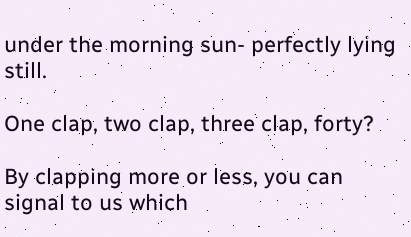under the morning sun- perfectly lying still.

One clap, two clap, three clap, forty?

By clapping more or less, you can signal to us which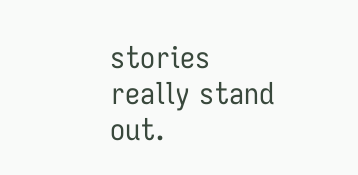stories really stand out.